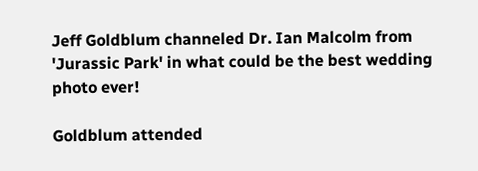Jeff Goldblum channeled Dr. Ian Malcolm from 'Jurassic Park' in what could be the best wedding photo ever!

Goldblum attended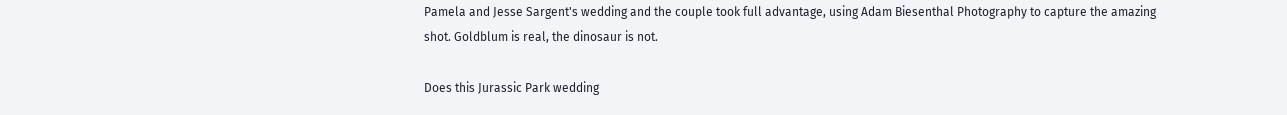Pamela and Jesse Sargent's wedding and the couple took full advantage, using Adam Biesenthal Photography to capture the amazing shot. Goldblum is real, the dinosaur is not.

Does this Jurassic Park wedding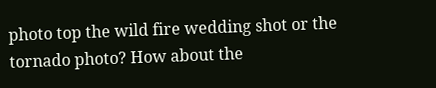photo top the wild fire wedding shot or the tornado photo? How about the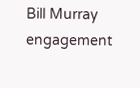Bill Murray engagement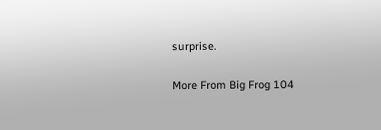surprise.

More From Big Frog 104